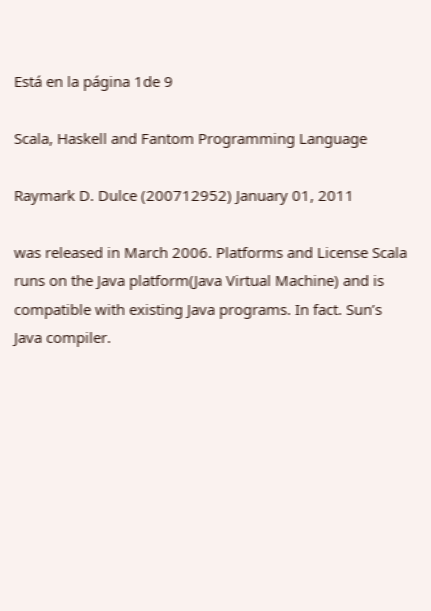Está en la página 1de 9

Scala, Haskell and Fantom Programming Language

Raymark D. Dulce (200712952) January 01, 2011

was released in March 2006. Platforms and License Scala runs on the Java platform(Java Virtual Machine) and is compatible with existing Java programs. In fact. Sun’s Java compiler.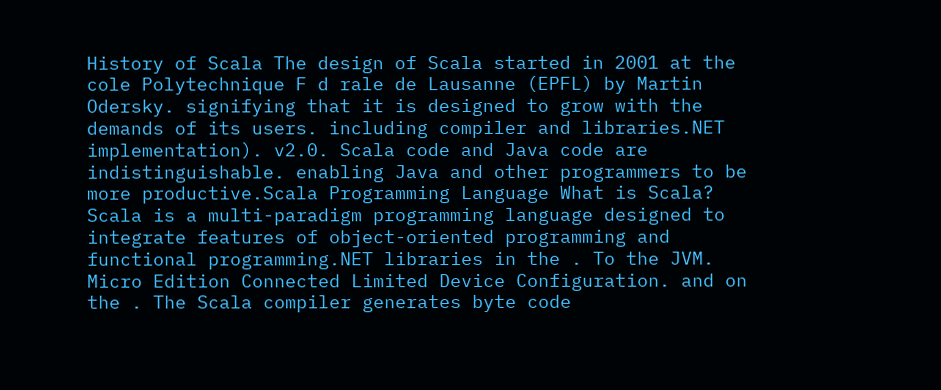History of Scala The design of Scala started in 2001 at the cole Polytechnique F d rale de Lausanne (EPFL) by Martin Odersky. signifying that it is designed to grow with the demands of its users. including compiler and libraries.NET implementation). v2.0. Scala code and Java code are indistinguishable. enabling Java and other programmers to be more productive.Scala Programming Language What is Scala? Scala is a multi-paradigm programming language designed to integrate features of object-oriented programming and functional programming.NET libraries in the . To the JVM. Micro Edition Connected Limited Device Configuration. and on the . The Scala compiler generates byte code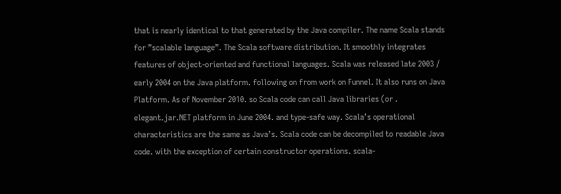that is nearly identical to that generated by the Java compiler. The name Scala stands for ”scalable language”. The Scala software distribution. It smoothly integrates features of object-oriented and functional languages. Scala was released late 2003 / early 2004 on the Java platform. following on from work on Funnel. It also runs on Java Platform. As of November 2010. so Scala code can call Java libraries (or . elegant.jar.NET platform in June 2004. and type-safe way. Scala’s operational characteristics are the same as Java’s. Scala code can be decompiled to readable Java code. with the exception of certain constructor operations. scala-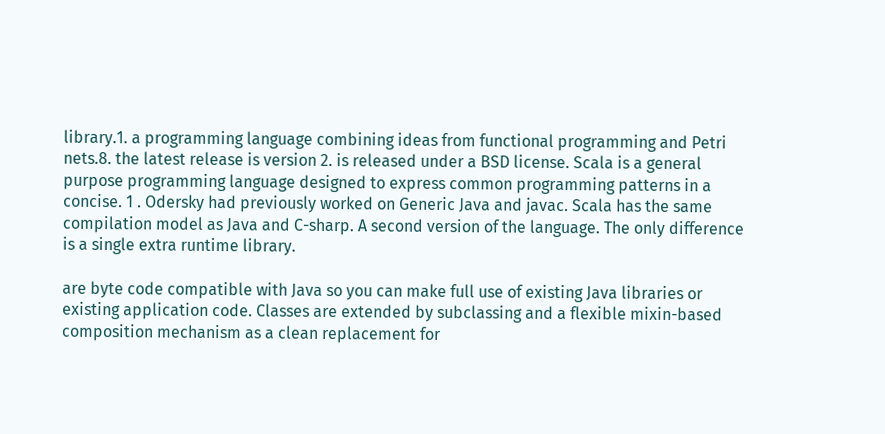library.1. a programming language combining ideas from functional programming and Petri nets.8. the latest release is version 2. is released under a BSD license. Scala is a general purpose programming language designed to express common programming patterns in a concise. 1 . Odersky had previously worked on Generic Java and javac. Scala has the same compilation model as Java and C-sharp. A second version of the language. The only difference is a single extra runtime library.

are byte code compatible with Java so you can make full use of existing Java libraries or existing application code. Classes are extended by subclassing and a flexible mixin-based composition mechanism as a clean replacement for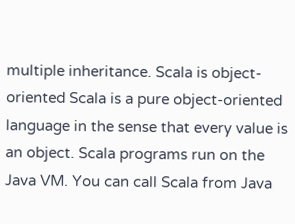multiple inheritance. Scala is object-oriented Scala is a pure object-oriented language in the sense that every value is an object. Scala programs run on the Java VM. You can call Scala from Java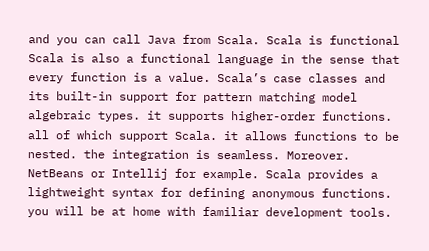and you can call Java from Scala. Scala is functional Scala is also a functional language in the sense that every function is a value. Scala’s case classes and its built-in support for pattern matching model algebraic types. it supports higher-order functions. all of which support Scala. it allows functions to be nested. the integration is seamless. Moreover. NetBeans or Intellij for example. Scala provides a lightweight syntax for defining anonymous functions. you will be at home with familiar development tools.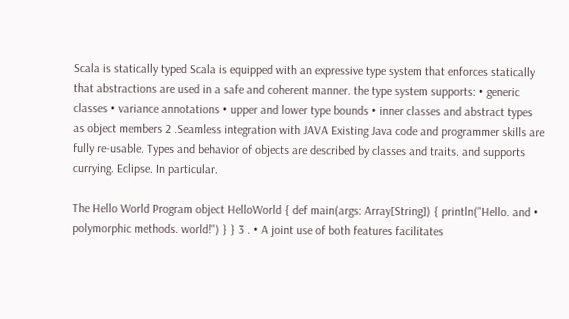Scala is statically typed Scala is equipped with an expressive type system that enforces statically that abstractions are used in a safe and coherent manner. the type system supports: • generic classes • variance annotations • upper and lower type bounds • inner classes and abstract types as object members 2 .Seamless integration with JAVA Existing Java code and programmer skills are fully re-usable. Types and behavior of objects are described by classes and traits. and supports currying. Eclipse. In particular.

The Hello World Program object HelloWorld { def main(args: Array[String]) { println("Hello. and • polymorphic methods. world!") } } 3 . • A joint use of both features facilitates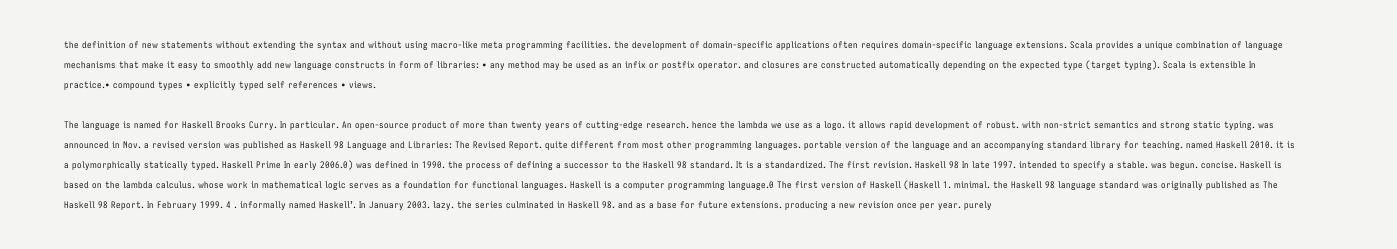the definition of new statements without extending the syntax and without using macro-like meta programming facilities. the development of domain-specific applications often requires domain-specific language extensions. Scala provides a unique combination of language mechanisms that make it easy to smoothly add new language constructs in form of libraries: • any method may be used as an infix or postfix operator. and closures are constructed automatically depending on the expected type (target typing). Scala is extensible In practice.• compound types • explicitly typed self references • views.

The language is named for Haskell Brooks Curry. In particular. An open-source product of more than twenty years of cutting-edge research. hence the lambda we use as a logo. it allows rapid development of robust. with non-strict semantics and strong static typing. was announced in Nov. a revised version was published as Haskell 98 Language and Libraries: The Revised Report. quite different from most other programming languages. portable version of the language and an accompanying standard library for teaching. named Haskell 2010. it is a polymorphically statically typed. Haskell Prime In early 2006.0) was defined in 1990. the process of defining a successor to the Haskell 98 standard. It is a standardized. The first revision. Haskell 98 In late 1997. intended to specify a stable. was begun. concise. Haskell is based on the lambda calculus. whose work in mathematical logic serves as a foundation for functional languages. Haskell is a computer programming language.0 The first version of Haskell (Haskell 1. minimal. the Haskell 98 language standard was originally published as The Haskell 98 Report. In February 1999. 4 . informally named Haskell’. In January 2003. lazy. the series culminated in Haskell 98. and as a base for future extensions. producing a new revision once per year. purely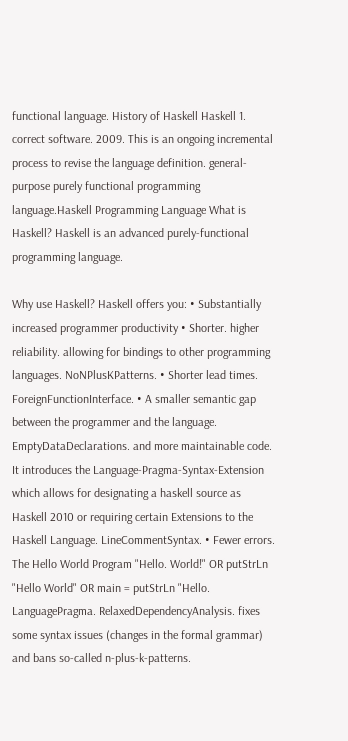functional language. History of Haskell Haskell 1. correct software. 2009. This is an ongoing incremental process to revise the language definition. general-purpose purely functional programming language.Haskell Programming Language What is Haskell? Haskell is an advanced purely-functional programming language.

Why use Haskell? Haskell offers you: • Substantially increased programmer productivity • Shorter. higher reliability. allowing for bindings to other programming languages. NoNPlusKPatterns. • Shorter lead times. ForeignFunctionInterface. • A smaller semantic gap between the programmer and the language. EmptyDataDeclarations. and more maintainable code. It introduces the Language-Pragma-Syntax-Extension which allows for designating a haskell source as Haskell 2010 or requiring certain Extensions to the Haskell Language. LineCommentSyntax. • Fewer errors. The Hello World Program "Hello. World!" OR putStrLn "Hello World" OR main = putStrLn "Hello. LanguagePragma. RelaxedDependencyAnalysis. fixes some syntax issues (changes in the formal grammar) and bans so-called n-plus-k-patterns.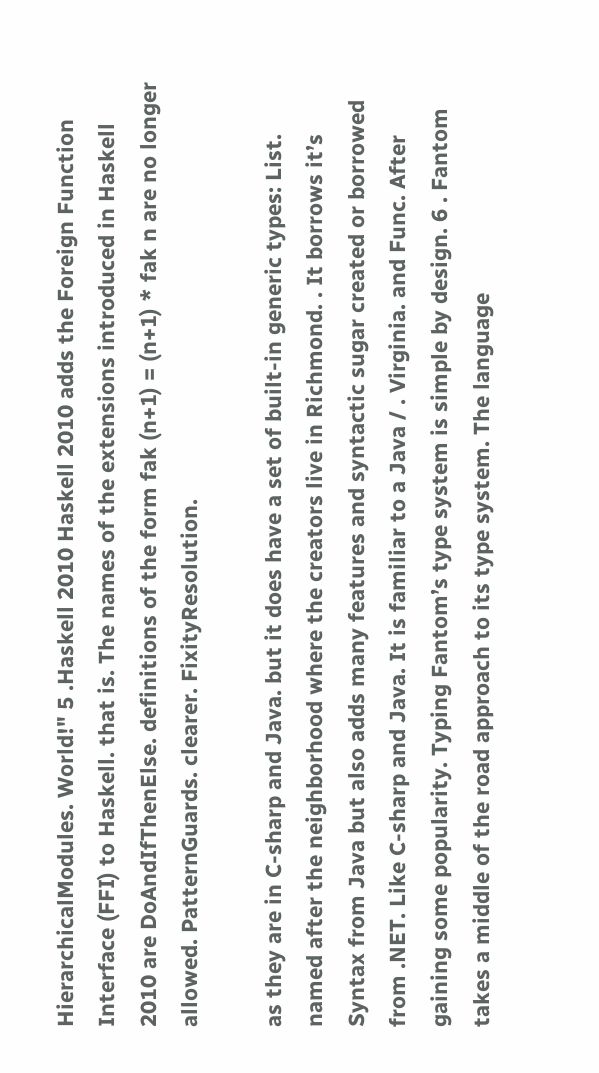HierarchicalModules. World!" 5 .Haskell 2010 Haskell 2010 adds the Foreign Function Interface (FFI) to Haskell. that is. The names of the extensions introduced in Haskell 2010 are DoAndIfThenElse. definitions of the form fak (n+1) = (n+1) * fak n are no longer allowed. PatternGuards. clearer. FixityResolution.

as they are in C-sharp and Java. but it does have a set of built-in generic types: List. named after the neighborhood where the creators live in Richmond. . It borrows it’s Syntax from Java but also adds many features and syntactic sugar created or borrowed from .NET. Like C-sharp and Java. It is familiar to a Java / . Virginia. and Func. After gaining some popularity. Typing Fantom’s type system is simple by design. 6 . Fantom takes a middle of the road approach to its type system. The language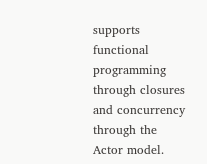supports functional programming through closures and concurrency through the Actor model.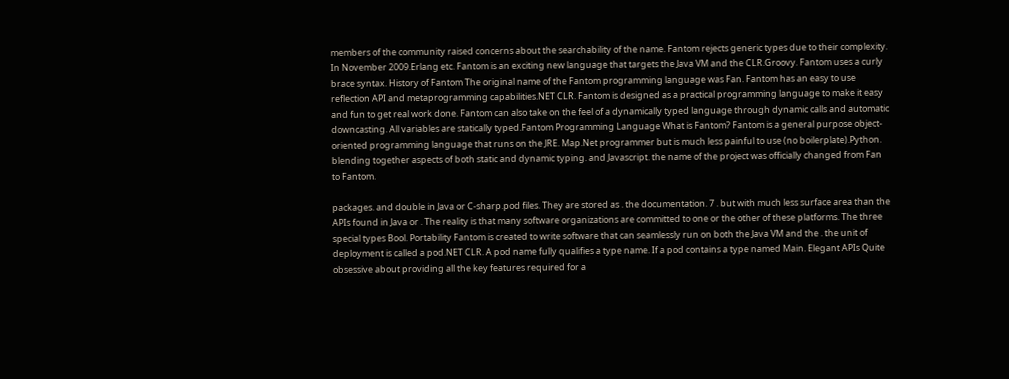members of the community raised concerns about the searchability of the name. Fantom rejects generic types due to their complexity. In November 2009.Erlang etc. Fantom is an exciting new language that targets the Java VM and the CLR.Groovy. Fantom uses a curly brace syntax. History of Fantom The original name of the Fantom programming language was Fan. Fantom has an easy to use reflection API and metaprogramming capabilities.NET CLR. Fantom is designed as a practical programming language to make it easy and fun to get real work done. Fantom can also take on the feel of a dynamically typed language through dynamic calls and automatic downcasting. All variables are statically typed.Fantom Programming Language What is Fantom? Fantom is a general purpose object-oriented programming language that runs on the JRE. Map.Net programmer but is much less painful to use (no boilerplate).Python. blending together aspects of both static and dynamic typing. and Javascript. the name of the project was officially changed from Fan to Fantom.

packages. and double in Java or C-sharp.pod files. They are stored as . the documentation. 7 . but with much less surface area than the APIs found in Java or . The reality is that many software organizations are committed to one or the other of these platforms. The three special types Bool. Portability Fantom is created to write software that can seamlessly run on both the Java VM and the . the unit of deployment is called a pod.NET CLR. A pod name fully qualifies a type name. If a pod contains a type named Main. Elegant APIs Quite obsessive about providing all the key features required for a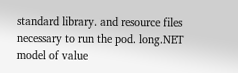standard library. and resource files necessary to run the pod. long.NET model of value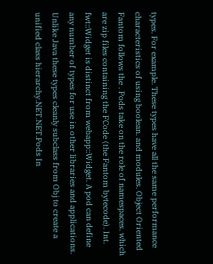types. For example. These types have all the same performance characteristics of using boolean. and modules. Object Oriented Fantom follows the . Pods take on the role of namespaces. which are zip files containing the FCode (the Fantom bytecode). Int. fwt::Widget is distinct from webapp::Widget. A pod can define any number of types for use in other libraries and applications. Unlike Java these types cleanly subclass from Obj to create a unified class hierarchy.NET.NET.Pods In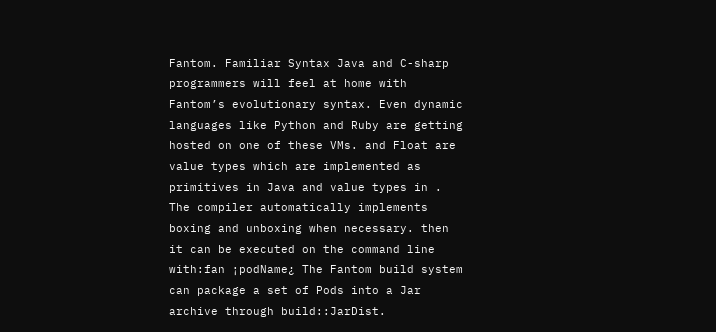Fantom. Familiar Syntax Java and C-sharp programmers will feel at home with Fantom’s evolutionary syntax. Even dynamic languages like Python and Ruby are getting hosted on one of these VMs. and Float are value types which are implemented as primitives in Java and value types in . The compiler automatically implements boxing and unboxing when necessary. then it can be executed on the command line with:fan ¡podName¿ The Fantom build system can package a set of Pods into a Jar archive through build::JarDist.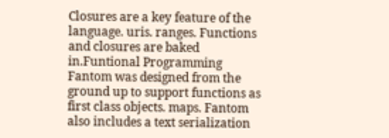Closures are a key feature of the language. uris. ranges. Functions and closures are baked in.Funtional Programming Fantom was designed from the ground up to support functions as first class objects. maps. Fantom also includes a text serialization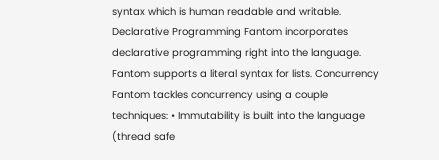syntax which is human readable and writable. Declarative Programming Fantom incorporates declarative programming right into the language. Fantom supports a literal syntax for lists. Concurrency Fantom tackles concurrency using a couple techniques: • Immutability is built into the language (thread safe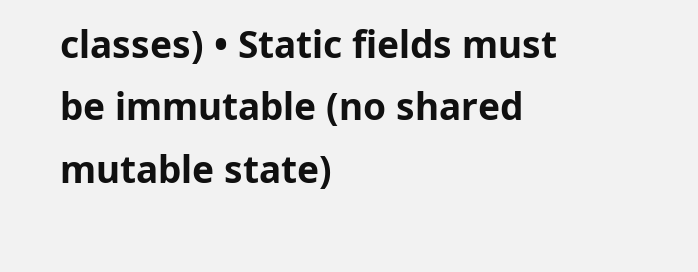classes) • Static fields must be immutable (no shared mutable state)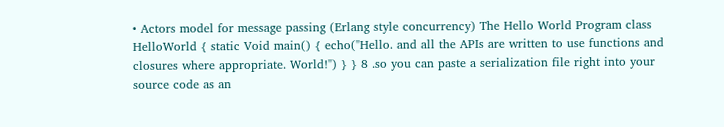• Actors model for message passing (Erlang style concurrency) The Hello World Program class HelloWorld { static Void main() { echo("Hello. and all the APIs are written to use functions and closures where appropriate. World!") } } 8 .so you can paste a serialization file right into your source code as an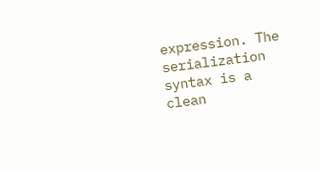expression. The serialization syntax is a clean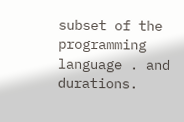subset of the programming language . and durations.